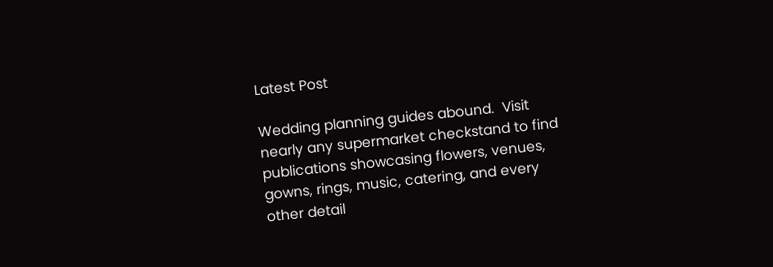Latest Post

Wedding planning guides abound.  Visit nearly any supermarket checkstand to find publications showcasing flowers, venues, gowns, rings, music, catering, and every other detail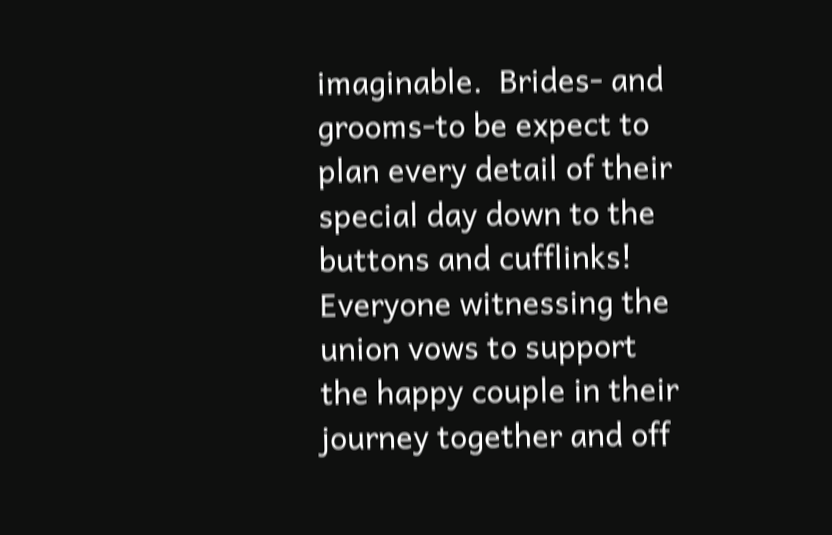imaginable.  Brides- and grooms-to be expect to plan every detail of their special day down to the buttons and cufflinks!  Everyone witnessing the union vows to support the happy couple in their journey together and off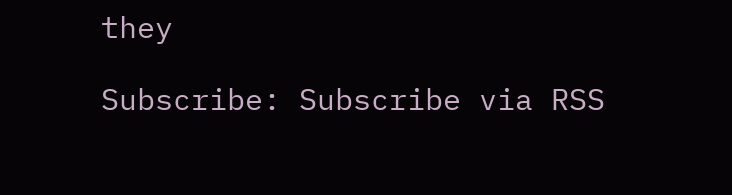they

Subscribe: Subscribe via RSS